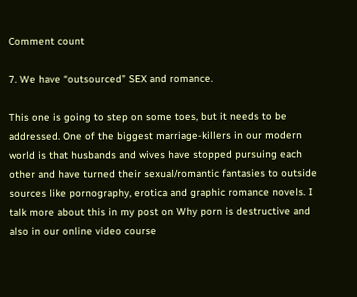Comment count

7. We have “outsourced” SEX and romance.

This one is going to step on some toes, but it needs to be addressed. One of the biggest marriage-killers in our modern world is that husbands and wives have stopped pursuing each other and have turned their sexual/romantic fantasies to outside sources like pornography, erotica and graphic romance novels. I talk more about this in my post on Why porn is destructive and also in our online video course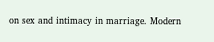on sex and intimacy in marriage. Modern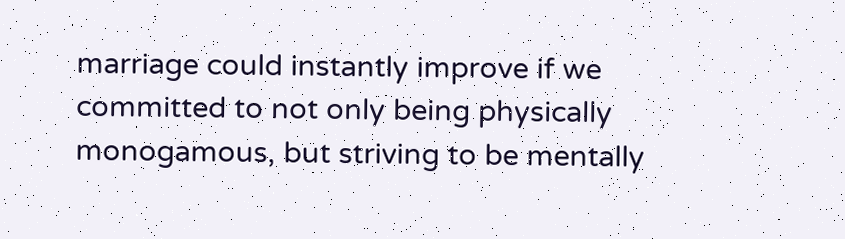marriage could instantly improve if we committed to not only being physically monogamous, but striving to be mentally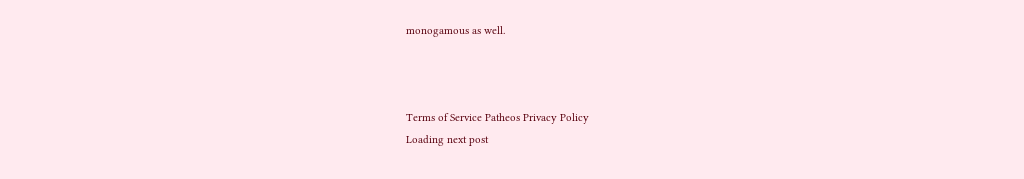monogamous as well.



Terms of Service Patheos Privacy Policy
Loading next post